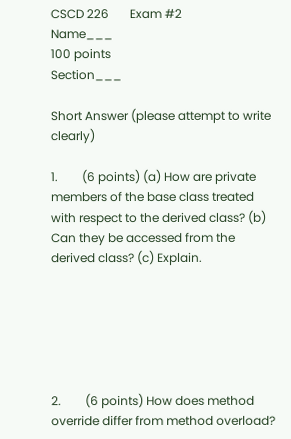CSCD 226       Exam #2                                               Name___
100 points                                                                    Section___

Short Answer (please attempt to write clearly)

1.        (6 points) (a) How are private members of the base class treated with respect to the derived class? (b) Can they be accessed from the derived class? (c) Explain.






2.        (6 points) How does method override differ from method overload?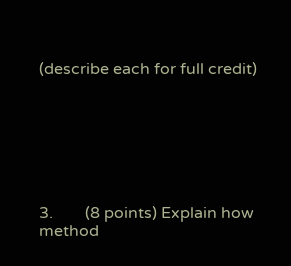(describe each for full credit)







3.        (8 points) Explain how method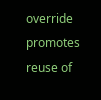override promotes reuse of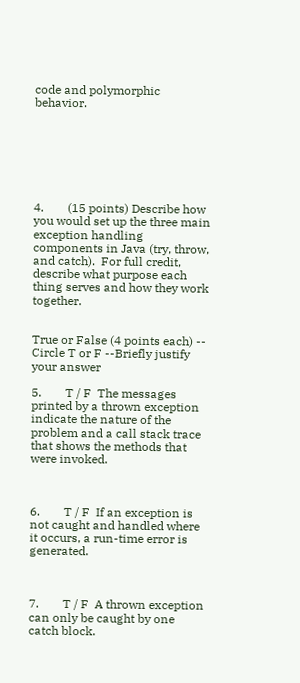code and polymorphic behavior.







4.        (15 points) Describe how you would set up the three main exception handling components in Java (try, throw, and catch).  For full credit, describe what purpose each thing serves and how they work together.


True or False (4 points each) -- Circle T or F --Briefly justify your answer

5.        T / F  The messages printed by a thrown exception indicate the nature of the problem and a call stack trace that shows the methods that were invoked.



6.        T / F  If an exception is not caught and handled where it occurs, a run-time error is generated.



7.        T / F  A thrown exception can only be caught by one catch block.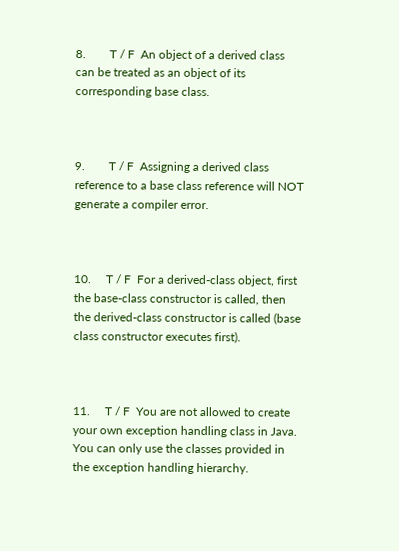8.        T / F  An object of a derived class can be treated as an object of its corresponding base class.



9.        T / F  Assigning a derived class reference to a base class reference will NOT generate a compiler error.



10.     T / F  For a derived-class object, first the base-class constructor is called, then the derived-class constructor is called (base class constructor executes first).



11.     T / F  You are not allowed to create your own exception handling class in Java.  You can only use the classes provided in the exception handling hierarchy.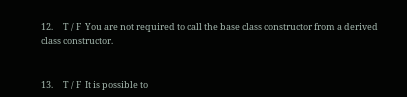12.     T / F  You are not required to call the base class constructor from a derived class constructor.


13.     T / F  It is possible to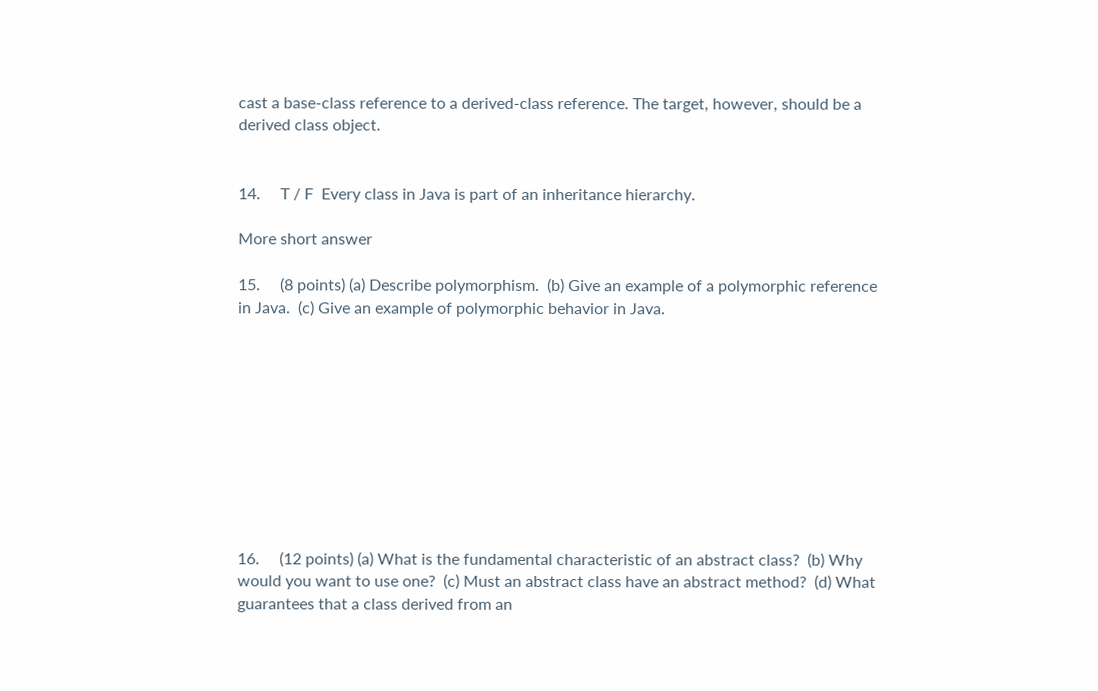cast a base-class reference to a derived-class reference. The target, however, should be a derived class object.


14.     T / F  Every class in Java is part of an inheritance hierarchy.

More short answer

15.     (8 points) (a) Describe polymorphism.  (b) Give an example of a polymorphic reference in Java.  (c) Give an example of polymorphic behavior in Java.










16.     (12 points) (a) What is the fundamental characteristic of an abstract class?  (b) Why would you want to use one?  (c) Must an abstract class have an abstract method?  (d) What guarantees that a class derived from an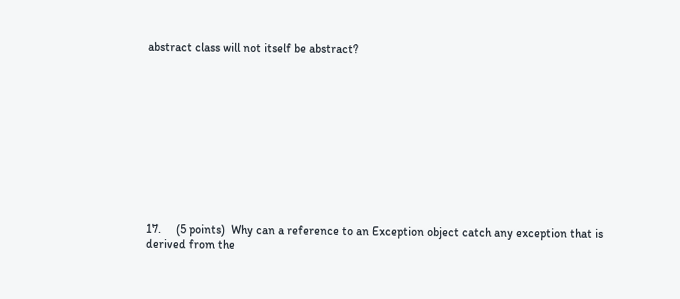abstract class will not itself be abstract?











17.     (5 points)  Why can a reference to an Exception object catch any exception that is derived from the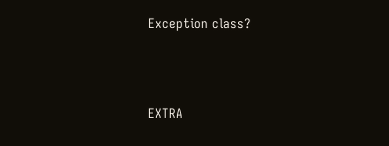Exception class?





EXTRA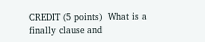CREDIT (5 points)  What is a finally clause and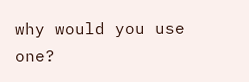why would you use one?